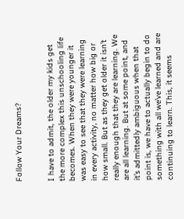Follow Your Dreams?


I have to admit, the older my kids get the more complex this unschooling life becomes. When they were younger it was easy to see that they were learning in every activity, no matter how big or how small. But as they get older it isn’t really enough that they are learning. We are all learning. But at some point, and it’s admittedly ambiguous when that point is, we have to actually begin to do something with all we’ve learned and are continuing to learn. This, it seems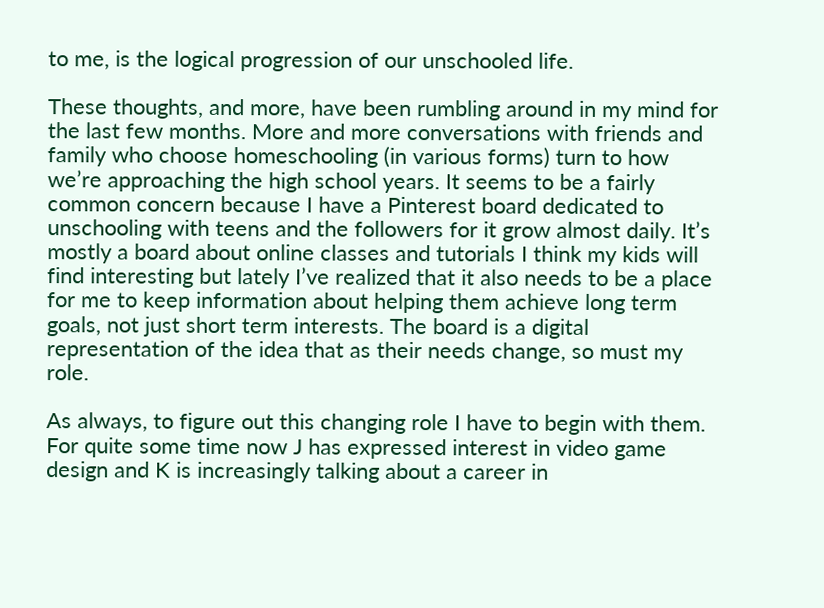to me, is the logical progression of our unschooled life.

These thoughts, and more, have been rumbling around in my mind for the last few months. More and more conversations with friends and family who choose homeschooling (in various forms) turn to how we’re approaching the high school years. It seems to be a fairly common concern because I have a Pinterest board dedicated to unschooling with teens and the followers for it grow almost daily. It’s mostly a board about online classes and tutorials I think my kids will find interesting but lately I’ve realized that it also needs to be a place for me to keep information about helping them achieve long term goals, not just short term interests. The board is a digital representation of the idea that as their needs change, so must my role.

As always, to figure out this changing role I have to begin with them. For quite some time now J has expressed interest in video game design and K is increasingly talking about a career in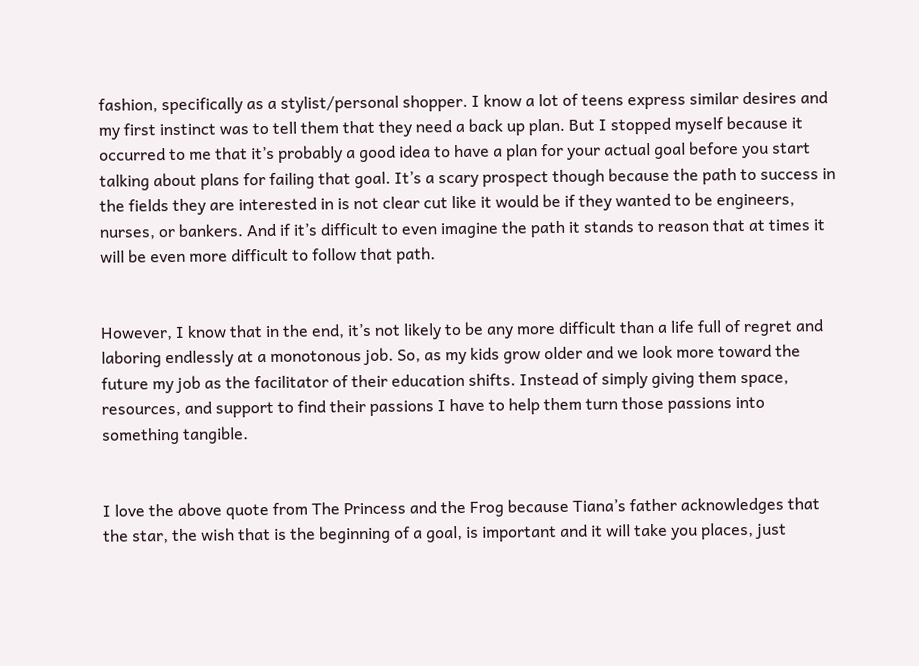fashion, specifically as a stylist/personal shopper. I know a lot of teens express similar desires and my first instinct was to tell them that they need a back up plan. But I stopped myself because it occurred to me that it’s probably a good idea to have a plan for your actual goal before you start talking about plans for failing that goal. It’s a scary prospect though because the path to success in the fields they are interested in is not clear cut like it would be if they wanted to be engineers, nurses, or bankers. And if it’s difficult to even imagine the path it stands to reason that at times it will be even more difficult to follow that path.


However, I know that in the end, it’s not likely to be any more difficult than a life full of regret and laboring endlessly at a monotonous job. So, as my kids grow older and we look more toward the future my job as the facilitator of their education shifts. Instead of simply giving them space, resources, and support to find their passions I have to help them turn those passions into something tangible.


I love the above quote from The Princess and the Frog because Tiana’s father acknowledges that the star, the wish that is the beginning of a goal, is important and it will take you places, just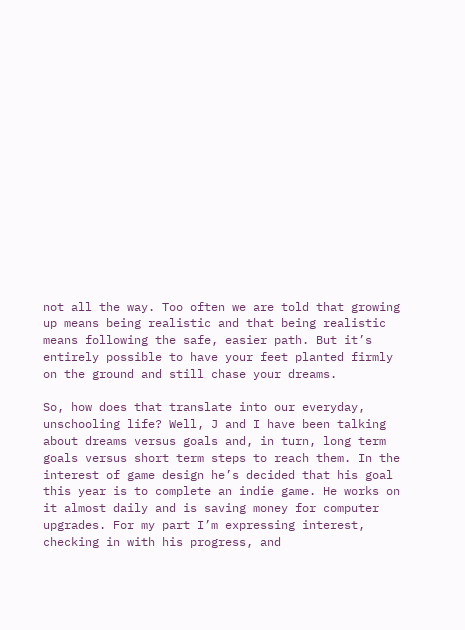not all the way. Too often we are told that growing up means being realistic and that being realistic means following the safe, easier path. But it’s entirely possible to have your feet planted firmly on the ground and still chase your dreams.

So, how does that translate into our everyday, unschooling life? Well, J and I have been talking about dreams versus goals and, in turn, long term goals versus short term steps to reach them. In the interest of game design he’s decided that his goal this year is to complete an indie game. He works on it almost daily and is saving money for computer upgrades. For my part I’m expressing interest, checking in with his progress, and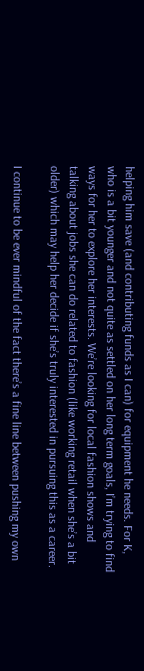helping him save (and contributing funds as I can) for equipment he needs. For K, who is a bit younger and not quite as settled on her long term goals, I’m trying to find ways for her to explore her interests. We’re looking for local fashion shows and talking about jobs she can do related to fashion (like working retail when she’s a bit older) which may help her decide if she’s truly interested in pursuing this as a career.

I continue to be ever mindful of the fact there’s a fine line between pushing my own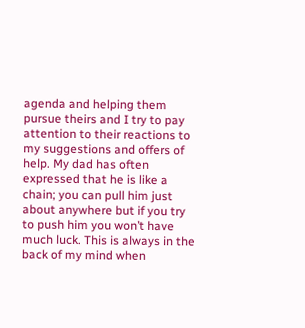agenda and helping them pursue theirs and I try to pay attention to their reactions to my suggestions and offers of help. My dad has often expressed that he is like a chain; you can pull him just about anywhere but if you try to push him you won’t have much luck. This is always in the back of my mind when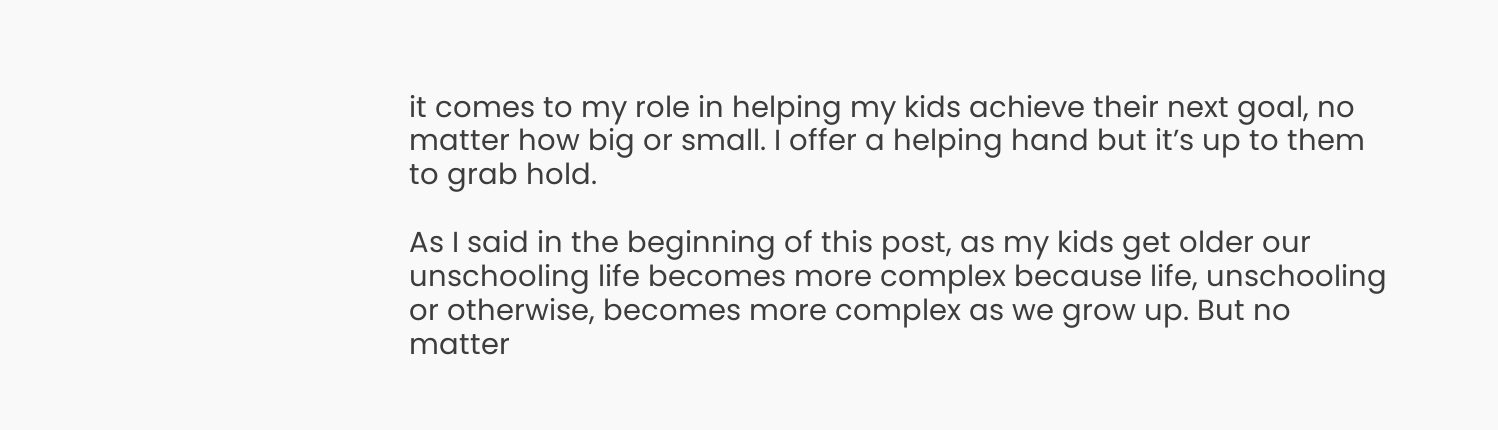it comes to my role in helping my kids achieve their next goal, no matter how big or small. I offer a helping hand but it’s up to them to grab hold.

As I said in the beginning of this post, as my kids get older our unschooling life becomes more complex because life, unschooling or otherwise, becomes more complex as we grow up. But no matter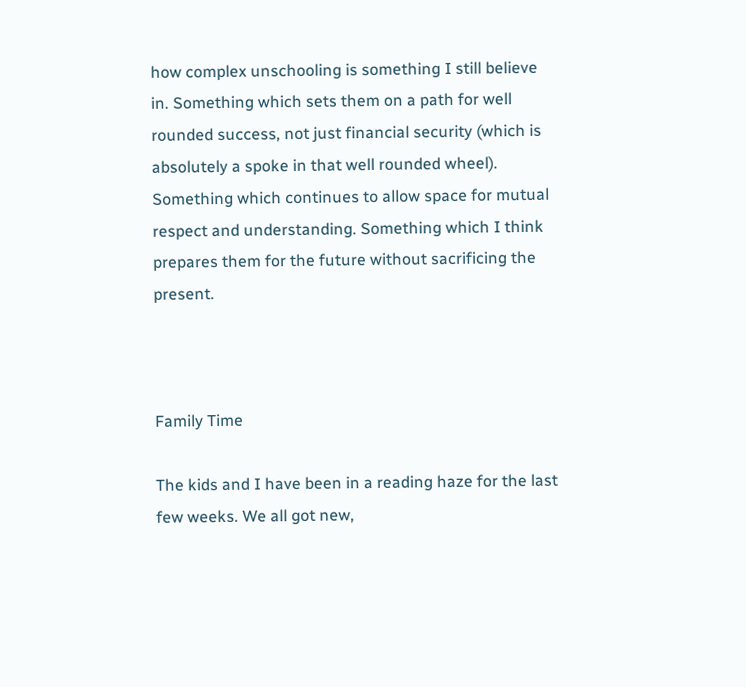how complex unschooling is something I still believe in. Something which sets them on a path for well rounded success, not just financial security (which is absolutely a spoke in that well rounded wheel). Something which continues to allow space for mutual respect and understanding. Something which I think prepares them for the future without sacrificing the present.



Family Time

The kids and I have been in a reading haze for the last few weeks. We all got new,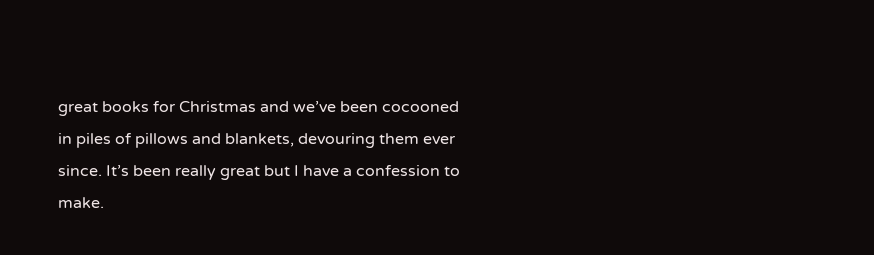great books for Christmas and we’ve been cocooned in piles of pillows and blankets, devouring them ever since. It’s been really great but I have a confession to make.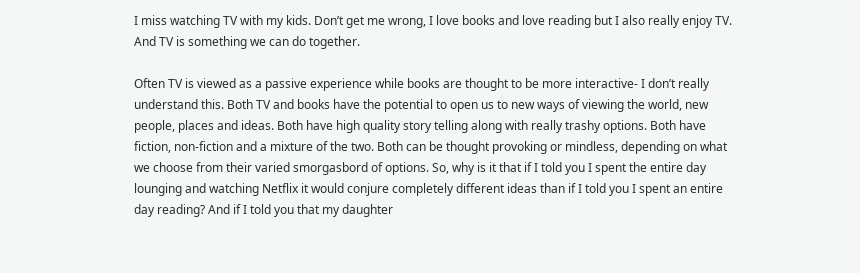I miss watching TV with my kids. Don’t get me wrong, I love books and love reading but I also really enjoy TV. And TV is something we can do together.

Often TV is viewed as a passive experience while books are thought to be more interactive- I don’t really understand this. Both TV and books have the potential to open us to new ways of viewing the world, new people, places and ideas. Both have high quality story telling along with really trashy options. Both have fiction, non-fiction and a mixture of the two. Both can be thought provoking or mindless, depending on what we choose from their varied smorgasbord of options. So, why is it that if I told you I spent the entire day lounging and watching Netflix it would conjure completely different ideas than if I told you I spent an entire day reading? And if I told you that my daughter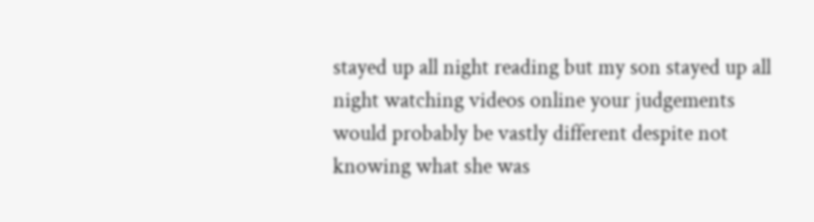stayed up all night reading but my son stayed up all night watching videos online your judgements would probably be vastly different despite not knowing what she was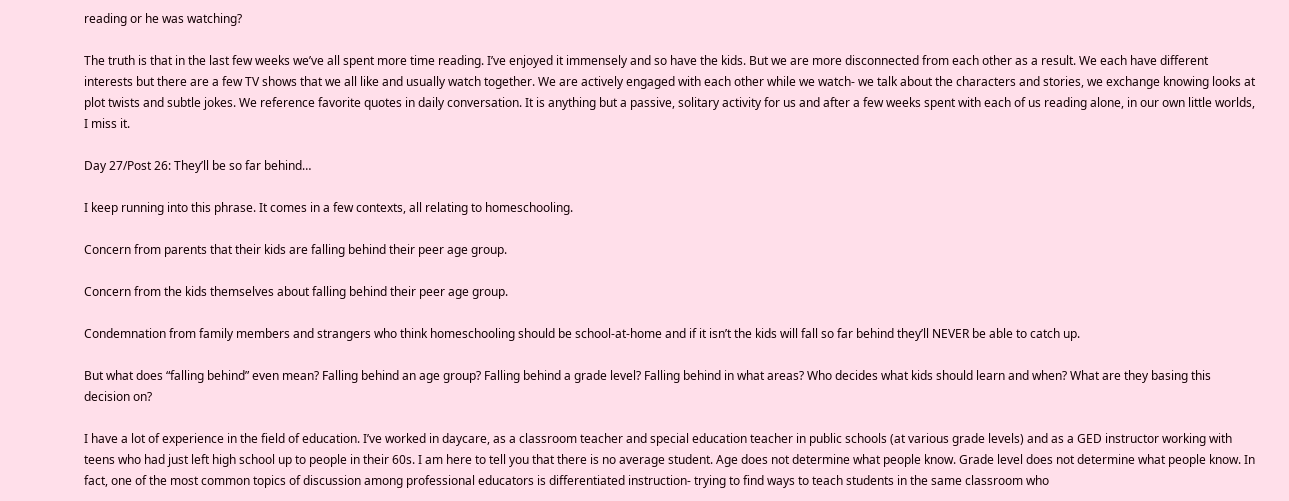reading or he was watching?

The truth is that in the last few weeks we’ve all spent more time reading. I’ve enjoyed it immensely and so have the kids. But we are more disconnected from each other as a result. We each have different interests but there are a few TV shows that we all like and usually watch together. We are actively engaged with each other while we watch- we talk about the characters and stories, we exchange knowing looks at plot twists and subtle jokes. We reference favorite quotes in daily conversation. It is anything but a passive, solitary activity for us and after a few weeks spent with each of us reading alone, in our own little worlds, I miss it.

Day 27/Post 26: They’ll be so far behind…

I keep running into this phrase. It comes in a few contexts, all relating to homeschooling.

Concern from parents that their kids are falling behind their peer age group.

Concern from the kids themselves about falling behind their peer age group.

Condemnation from family members and strangers who think homeschooling should be school-at-home and if it isn’t the kids will fall so far behind they’ll NEVER be able to catch up.

But what does “falling behind” even mean? Falling behind an age group? Falling behind a grade level? Falling behind in what areas? Who decides what kids should learn and when? What are they basing this decision on?

I have a lot of experience in the field of education. I’ve worked in daycare, as a classroom teacher and special education teacher in public schools (at various grade levels) and as a GED instructor working with teens who had just left high school up to people in their 60s. I am here to tell you that there is no average student. Age does not determine what people know. Grade level does not determine what people know. In fact, one of the most common topics of discussion among professional educators is differentiated instruction- trying to find ways to teach students in the same classroom who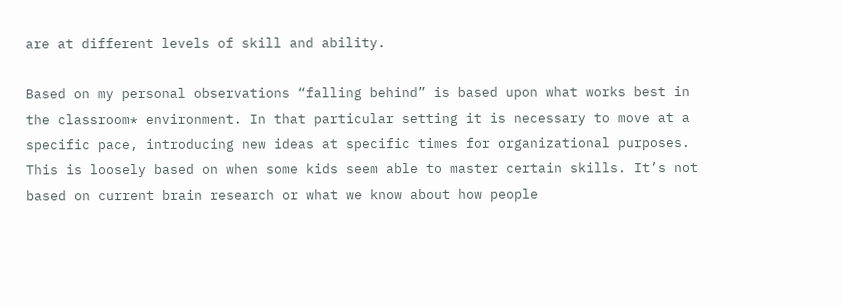are at different levels of skill and ability.

Based on my personal observations “falling behind” is based upon what works best in the classroom* environment. In that particular setting it is necessary to move at a specific pace, introducing new ideas at specific times for organizational purposes. This is loosely based on when some kids seem able to master certain skills. It’s not based on current brain research or what we know about how people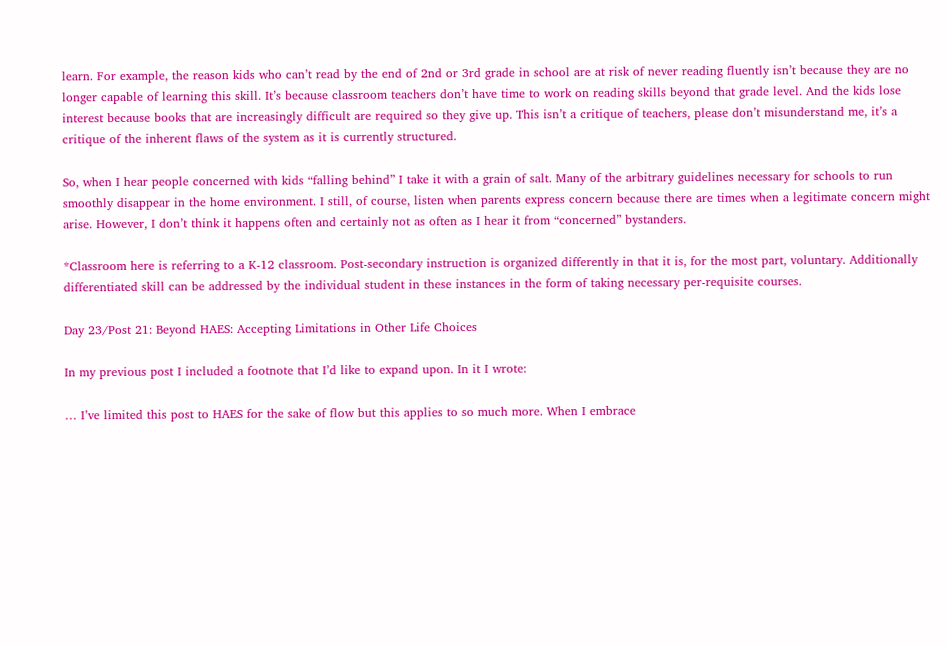learn. For example, the reason kids who can’t read by the end of 2nd or 3rd grade in school are at risk of never reading fluently isn’t because they are no longer capable of learning this skill. It’s because classroom teachers don’t have time to work on reading skills beyond that grade level. And the kids lose interest because books that are increasingly difficult are required so they give up. This isn’t a critique of teachers, please don’t misunderstand me, it’s a critique of the inherent flaws of the system as it is currently structured.

So, when I hear people concerned with kids “falling behind” I take it with a grain of salt. Many of the arbitrary guidelines necessary for schools to run smoothly disappear in the home environment. I still, of course, listen when parents express concern because there are times when a legitimate concern might arise. However, I don’t think it happens often and certainly not as often as I hear it from “concerned” bystanders.

*Classroom here is referring to a K-12 classroom. Post-secondary instruction is organized differently in that it is, for the most part, voluntary. Additionally differentiated skill can be addressed by the individual student in these instances in the form of taking necessary per-requisite courses.

Day 23/Post 21: Beyond HAES: Accepting Limitations in Other Life Choices

In my previous post I included a footnote that I’d like to expand upon. In it I wrote:

… I’ve limited this post to HAES for the sake of flow but this applies to so much more. When I embrace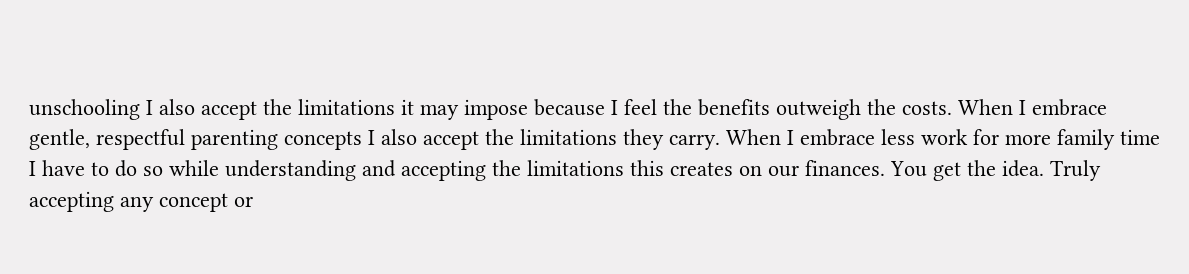unschooling I also accept the limitations it may impose because I feel the benefits outweigh the costs. When I embrace gentle, respectful parenting concepts I also accept the limitations they carry. When I embrace less work for more family time I have to do so while understanding and accepting the limitations this creates on our finances. You get the idea. Truly accepting any concept or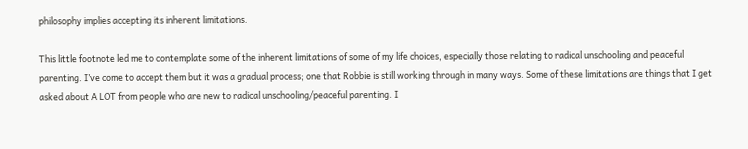philosophy implies accepting its inherent limitations.

This little footnote led me to contemplate some of the inherent limitations of some of my life choices, especially those relating to radical unschooling and peaceful parenting. I’ve come to accept them but it was a gradual process; one that Robbie is still working through in many ways. Some of these limitations are things that I get asked about A LOT from people who are new to radical unschooling/peaceful parenting. I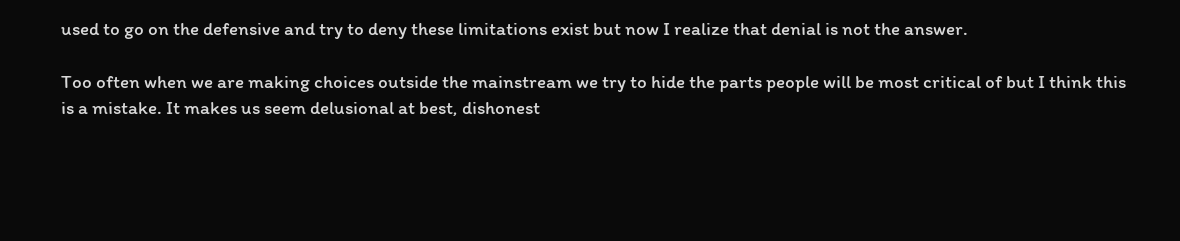used to go on the defensive and try to deny these limitations exist but now I realize that denial is not the answer.

Too often when we are making choices outside the mainstream we try to hide the parts people will be most critical of but I think this is a mistake. It makes us seem delusional at best, dishonest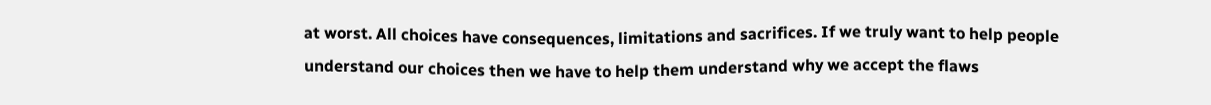at worst. All choices have consequences, limitations and sacrifices. If we truly want to help people understand our choices then we have to help them understand why we accept the flaws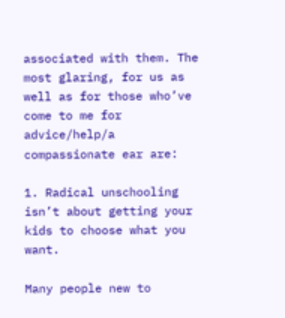associated with them. The most glaring, for us as well as for those who’ve come to me for advice/help/a compassionate ear are:

1. Radical unschooling isn’t about getting your kids to choose what you want.

Many people new to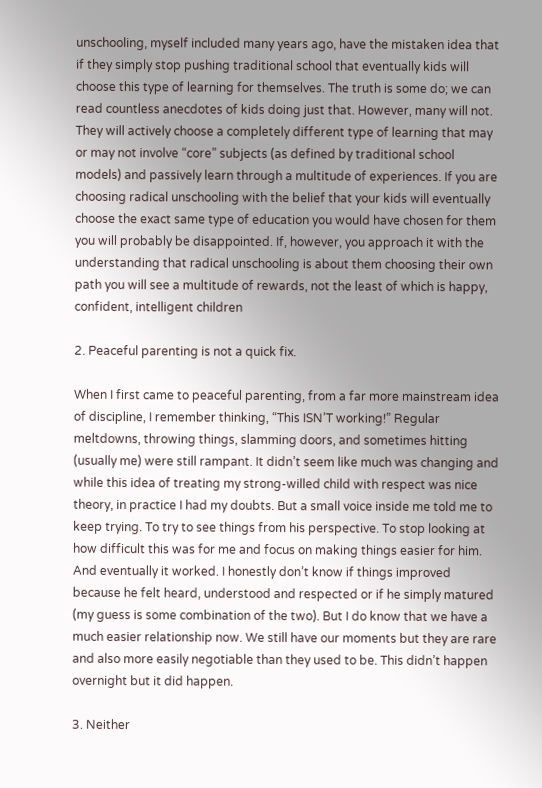unschooling, myself included many years ago, have the mistaken idea that if they simply stop pushing traditional school that eventually kids will choose this type of learning for themselves. The truth is some do; we can read countless anecdotes of kids doing just that. However, many will not. They will actively choose a completely different type of learning that may or may not involve “core” subjects (as defined by traditional school models) and passively learn through a multitude of experiences. If you are choosing radical unschooling with the belief that your kids will eventually choose the exact same type of education you would have chosen for them you will probably be disappointed. If, however, you approach it with the understanding that radical unschooling is about them choosing their own path you will see a multitude of rewards, not the least of which is happy, confident, intelligent children

2. Peaceful parenting is not a quick fix.

When I first came to peaceful parenting, from a far more mainstream idea of discipline, I remember thinking, “This ISN’T working!” Regular meltdowns, throwing things, slamming doors, and sometimes hitting (usually me) were still rampant. It didn’t seem like much was changing and while this idea of treating my strong-willed child with respect was nice theory, in practice I had my doubts. But a small voice inside me told me to keep trying. To try to see things from his perspective. To stop looking at how difficult this was for me and focus on making things easier for him. And eventually it worked. I honestly don’t know if things improved because he felt heard, understood and respected or if he simply matured (my guess is some combination of the two). But I do know that we have a much easier relationship now. We still have our moments but they are rare and also more easily negotiable than they used to be. This didn’t happen overnight but it did happen.

3. Neither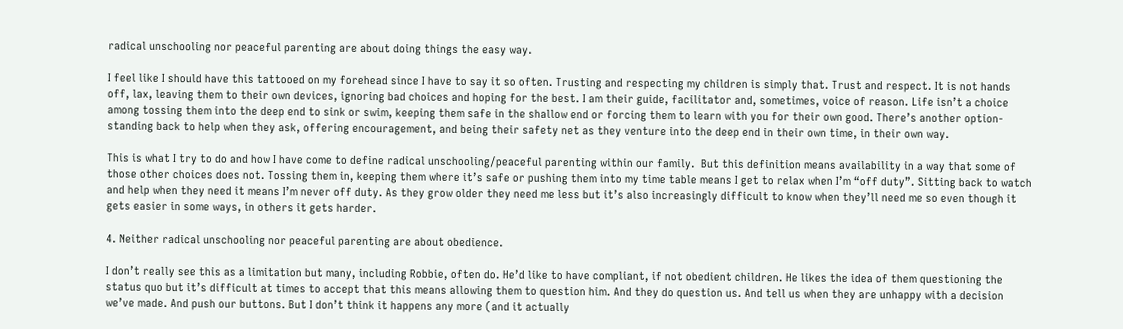radical unschooling nor peaceful parenting are about doing things the easy way.

I feel like I should have this tattooed on my forehead since I have to say it so often. Trusting and respecting my children is simply that. Trust and respect. It is not hands off, lax, leaving them to their own devices, ignoring bad choices and hoping for the best. I am their guide, facilitator and, sometimes, voice of reason. Life isn’t a choice among tossing them into the deep end to sink or swim, keeping them safe in the shallow end or forcing them to learn with you for their own good. There’s another option- standing back to help when they ask, offering encouragement, and being their safety net as they venture into the deep end in their own time, in their own way.

This is what I try to do and how I have come to define radical unschooling/peaceful parenting within our family.  But this definition means availability in a way that some of those other choices does not. Tossing them in, keeping them where it’s safe or pushing them into my time table means I get to relax when I’m “off duty”. Sitting back to watch and help when they need it means I’m never off duty. As they grow older they need me less but it’s also increasingly difficult to know when they’ll need me so even though it gets easier in some ways, in others it gets harder.

4. Neither radical unschooling nor peaceful parenting are about obedience.

I don’t really see this as a limitation but many, including Robbie, often do. He’d like to have compliant, if not obedient children. He likes the idea of them questioning the status quo but it’s difficult at times to accept that this means allowing them to question him. And they do question us. And tell us when they are unhappy with a decision we’ve made. And push our buttons. But I don’t think it happens any more (and it actually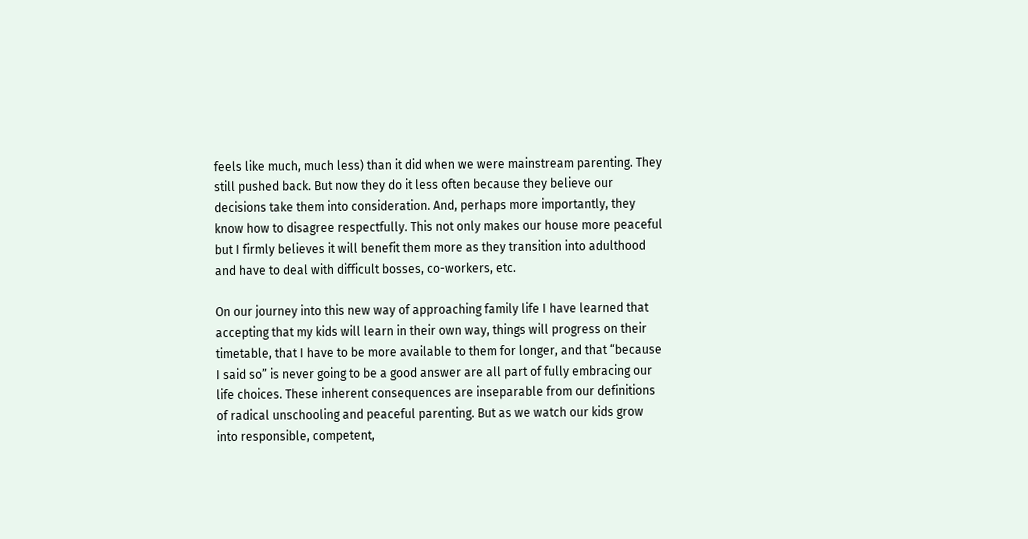feels like much, much less) than it did when we were mainstream parenting. They still pushed back. But now they do it less often because they believe our decisions take them into consideration. And, perhaps more importantly, they know how to disagree respectfully. This not only makes our house more peaceful but I firmly believes it will benefit them more as they transition into adulthood and have to deal with difficult bosses, co-workers, etc.

On our journey into this new way of approaching family life I have learned that accepting that my kids will learn in their own way, things will progress on their timetable, that I have to be more available to them for longer, and that “because I said so” is never going to be a good answer are all part of fully embracing our life choices. These inherent consequences are inseparable from our definitions of radical unschooling and peaceful parenting. But as we watch our kids grow into responsible, competent,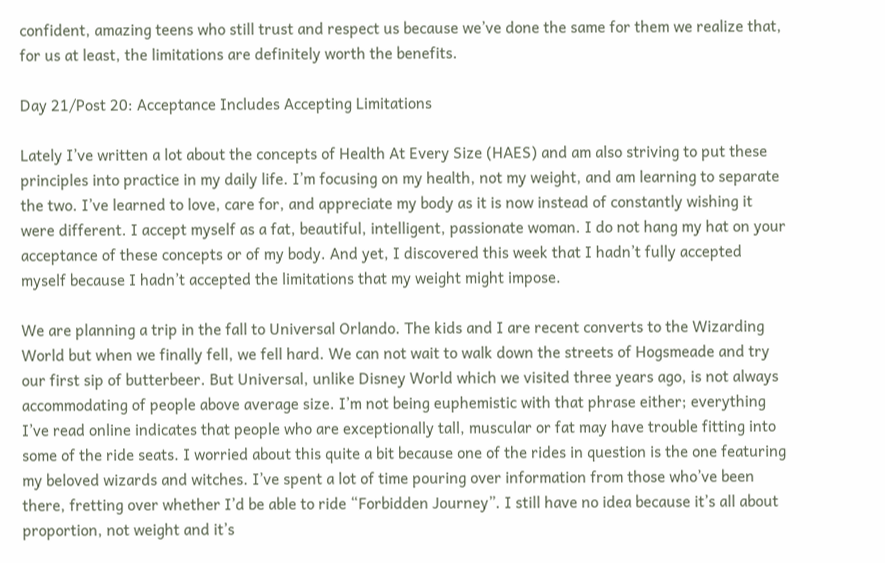confident, amazing teens who still trust and respect us because we’ve done the same for them we realize that, for us at least, the limitations are definitely worth the benefits.

Day 21/Post 20: Acceptance Includes Accepting Limitations

Lately I’ve written a lot about the concepts of Health At Every Size (HAES) and am also striving to put these principles into practice in my daily life. I’m focusing on my health, not my weight, and am learning to separate the two. I’ve learned to love, care for, and appreciate my body as it is now instead of constantly wishing it were different. I accept myself as a fat, beautiful, intelligent, passionate woman. I do not hang my hat on your acceptance of these concepts or of my body. And yet, I discovered this week that I hadn’t fully accepted myself because I hadn’t accepted the limitations that my weight might impose.

We are planning a trip in the fall to Universal Orlando. The kids and I are recent converts to the Wizarding World but when we finally fell, we fell hard. We can not wait to walk down the streets of Hogsmeade and try our first sip of butterbeer. But Universal, unlike Disney World which we visited three years ago, is not always accommodating of people above average size. I’m not being euphemistic with that phrase either; everything I’ve read online indicates that people who are exceptionally tall, muscular or fat may have trouble fitting into some of the ride seats. I worried about this quite a bit because one of the rides in question is the one featuring my beloved wizards and witches. I’ve spent a lot of time pouring over information from those who’ve been there, fretting over whether I’d be able to ride “Forbidden Journey”. I still have no idea because it’s all about proportion, not weight and it’s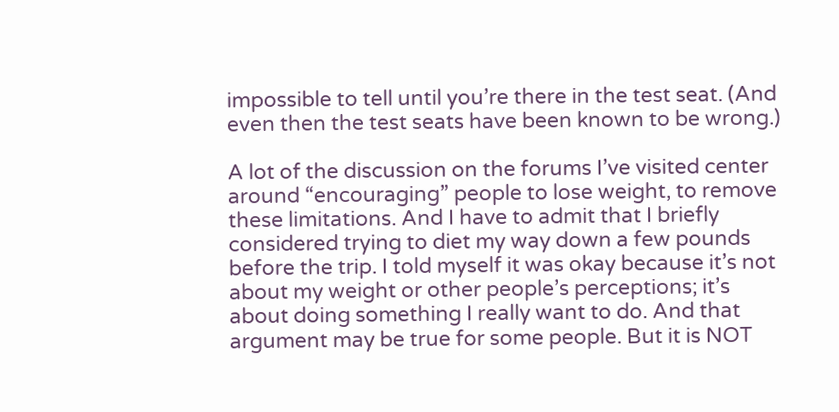impossible to tell until you’re there in the test seat. (And even then the test seats have been known to be wrong.)

A lot of the discussion on the forums I’ve visited center around “encouraging” people to lose weight, to remove these limitations. And I have to admit that I briefly considered trying to diet my way down a few pounds before the trip. I told myself it was okay because it’s not about my weight or other people’s perceptions; it’s about doing something I really want to do. And that argument may be true for some people. But it is NOT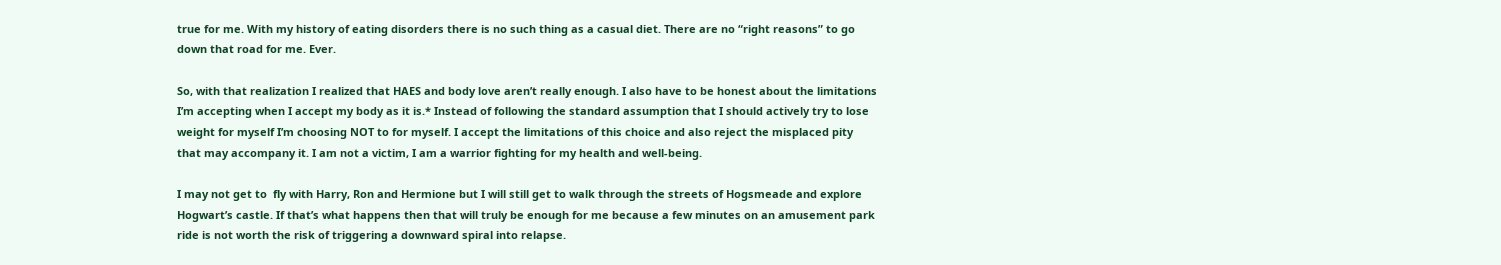true for me. With my history of eating disorders there is no such thing as a casual diet. There are no “right reasons” to go down that road for me. Ever.

So, with that realization I realized that HAES and body love aren’t really enough. I also have to be honest about the limitations I’m accepting when I accept my body as it is.* Instead of following the standard assumption that I should actively try to lose weight for myself I’m choosing NOT to for myself. I accept the limitations of this choice and also reject the misplaced pity that may accompany it. I am not a victim, I am a warrior fighting for my health and well-being.

I may not get to  fly with Harry, Ron and Hermione but I will still get to walk through the streets of Hogsmeade and explore Hogwart’s castle. If that’s what happens then that will truly be enough for me because a few minutes on an amusement park ride is not worth the risk of triggering a downward spiral into relapse.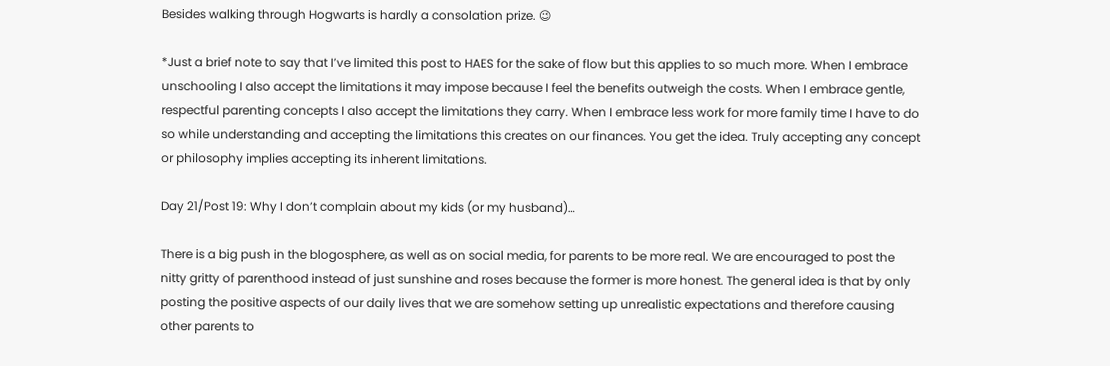Besides walking through Hogwarts is hardly a consolation prize. 😉

*Just a brief note to say that I’ve limited this post to HAES for the sake of flow but this applies to so much more. When I embrace unschooling I also accept the limitations it may impose because I feel the benefits outweigh the costs. When I embrace gentle, respectful parenting concepts I also accept the limitations they carry. When I embrace less work for more family time I have to do so while understanding and accepting the limitations this creates on our finances. You get the idea. Truly accepting any concept or philosophy implies accepting its inherent limitations.

Day 21/Post 19: Why I don’t complain about my kids (or my husband)…

There is a big push in the blogosphere, as well as on social media, for parents to be more real. We are encouraged to post the nitty gritty of parenthood instead of just sunshine and roses because the former is more honest. The general idea is that by only posting the positive aspects of our daily lives that we are somehow setting up unrealistic expectations and therefore causing other parents to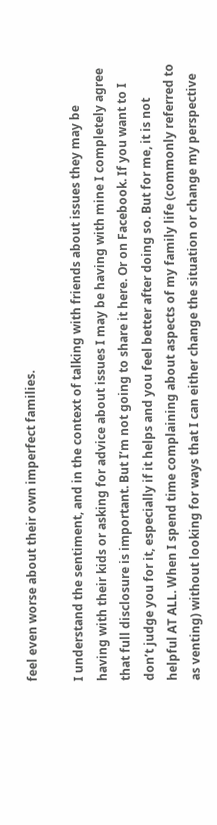feel even worse about their own imperfect families.

I understand the sentiment, and in the context of talking with friends about issues they may be having with their kids or asking for advice about issues I may be having with mine I completely agree that full disclosure is important. But I’m not going to share it here. Or on Facebook. If you want to I don’t judge you for it, especially if it helps and you feel better after doing so. But for me, it is not helpful AT ALL. When I spend time complaining about aspects of my family life (commonly referred to as venting) without looking for ways that I can either change the situation or change my perspective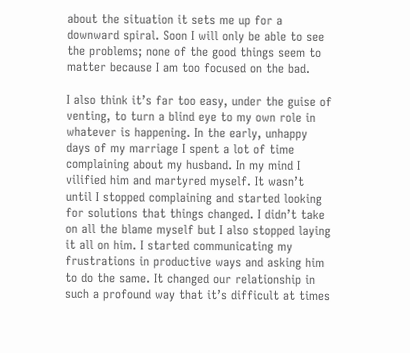about the situation it sets me up for a downward spiral. Soon I will only be able to see the problems; none of the good things seem to matter because I am too focused on the bad.

I also think it’s far too easy, under the guise of venting, to turn a blind eye to my own role in whatever is happening. In the early, unhappy days of my marriage I spent a lot of time complaining about my husband. In my mind I vilified him and martyred myself. It wasn’t until I stopped complaining and started looking for solutions that things changed. I didn’t take on all the blame myself but I also stopped laying it all on him. I started communicating my frustrations in productive ways and asking him to do the same. It changed our relationship in such a profound way that it’s difficult at times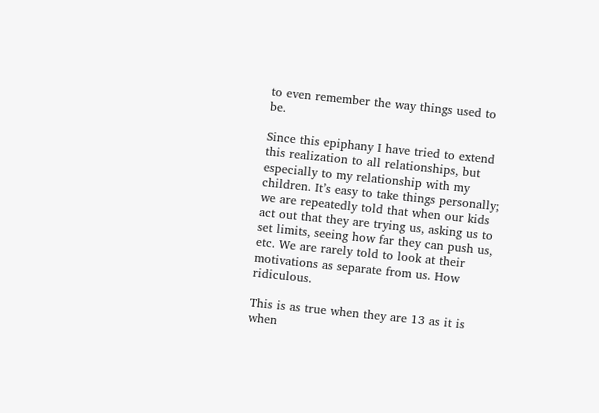to even remember the way things used to be.

Since this epiphany I have tried to extend this realization to all relationships, but especially to my relationship with my children. It’s easy to take things personally; we are repeatedly told that when our kids act out that they are trying us, asking us to set limits, seeing how far they can push us, etc. We are rarely told to look at their motivations as separate from us. How ridiculous.

This is as true when they are 13 as it is when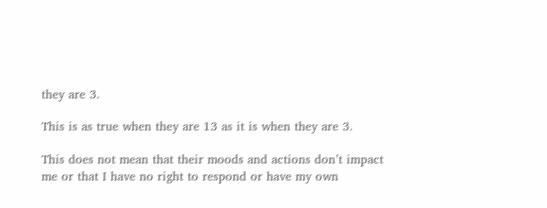they are 3.

This is as true when they are 13 as it is when they are 3.

This does not mean that their moods and actions don’t impact me or that I have no right to respond or have my own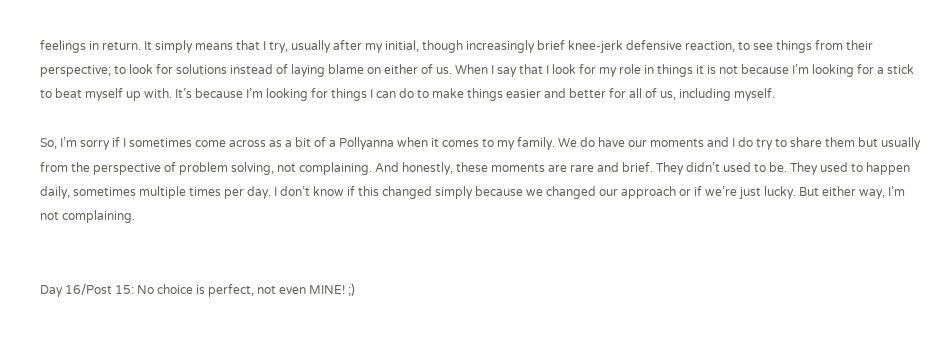feelings in return. It simply means that I try, usually after my initial, though increasingly brief knee-jerk defensive reaction, to see things from their perspective; to look for solutions instead of laying blame on either of us. When I say that I look for my role in things it is not because I’m looking for a stick to beat myself up with. It’s because I’m looking for things I can do to make things easier and better for all of us, including myself.

So, I’m sorry if I sometimes come across as a bit of a Pollyanna when it comes to my family. We do have our moments and I do try to share them but usually from the perspective of problem solving, not complaining. And honestly, these moments are rare and brief. They didn’t used to be. They used to happen daily, sometimes multiple times per day. I don’t know if this changed simply because we changed our approach or if we’re just lucky. But either way, I’m not complaining.


Day 16/Post 15: No choice is perfect, not even MINE! ;)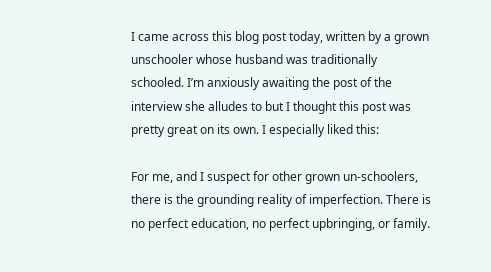I came across this blog post today, written by a grown unschooler whose husband was traditionally schooled. I’m anxiously awaiting the post of the interview she alludes to but I thought this post was pretty great on its own. I especially liked this:

For me, and I suspect for other grown un-schoolers, there is the grounding reality of imperfection. There is no perfect education, no perfect upbringing, or family.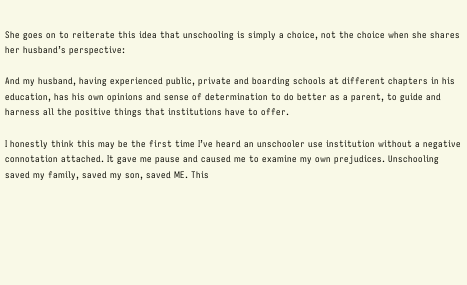She goes on to reiterate this idea that unschooling is simply a choice, not the choice when she shares her husband’s perspective:

And my husband, having experienced public, private and boarding schools at different chapters in his education, has his own opinions and sense of determination to do better as a parent, to guide and harness all the positive things that institutions have to offer.

I honestly think this may be the first time I’ve heard an unschooler use institution without a negative connotation attached. It gave me pause and caused me to examine my own prejudices. Unschooling saved my family, saved my son, saved ME. This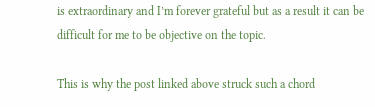is extraordinary and I’m forever grateful but as a result it can be difficult for me to be objective on the topic.

This is why the post linked above struck such a chord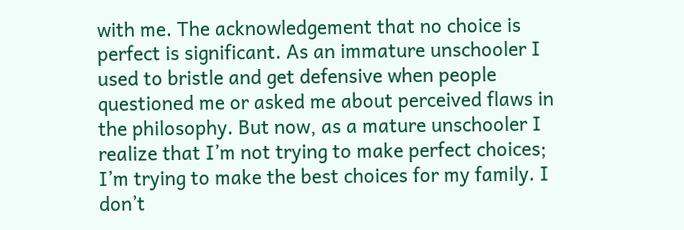with me. The acknowledgement that no choice is perfect is significant. As an immature unschooler I used to bristle and get defensive when people questioned me or asked me about perceived flaws in the philosophy. But now, as a mature unschooler I realize that I’m not trying to make perfect choices; I’m trying to make the best choices for my family. I don’t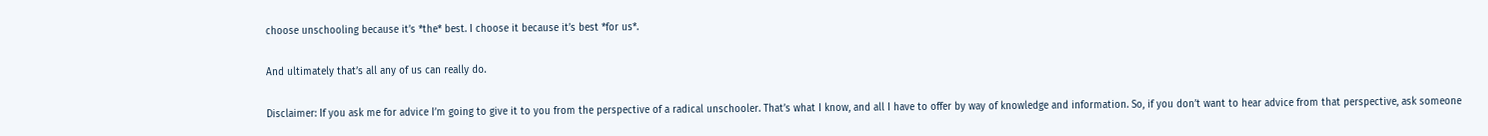choose unschooling because it’s *the* best. I choose it because it’s best *for us*.

And ultimately that’s all any of us can really do.

Disclaimer: If you ask me for advice I’m going to give it to you from the perspective of a radical unschooler. That’s what I know, and all I have to offer by way of knowledge and information. So, if you don’t want to hear advice from that perspective, ask someone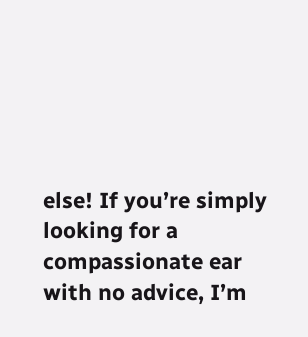else! If you’re simply looking for a compassionate ear with no advice, I’m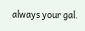always your gal.